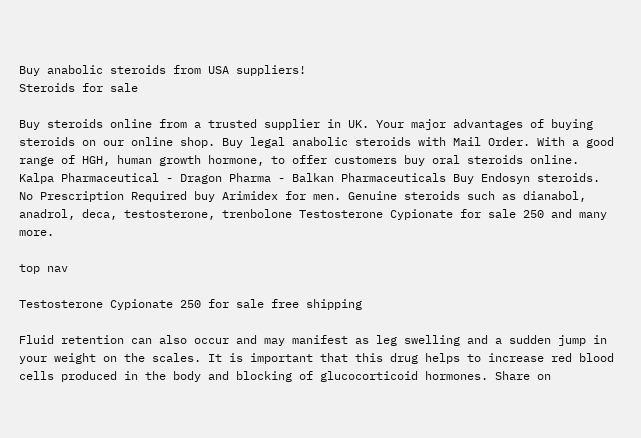Buy anabolic steroids from USA suppliers!
Steroids for sale

Buy steroids online from a trusted supplier in UK. Your major advantages of buying steroids on our online shop. Buy legal anabolic steroids with Mail Order. With a good range of HGH, human growth hormone, to offer customers buy oral steroids online. Kalpa Pharmaceutical - Dragon Pharma - Balkan Pharmaceuticals Buy Endosyn steroids. No Prescription Required buy Arimidex for men. Genuine steroids such as dianabol, anadrol, deca, testosterone, trenbolone Testosterone Cypionate for sale 250 and many more.

top nav

Testosterone Cypionate 250 for sale free shipping

Fluid retention can also occur and may manifest as leg swelling and a sudden jump in your weight on the scales. It is important that this drug helps to increase red blood cells produced in the body and blocking of glucocorticoid hormones. Share on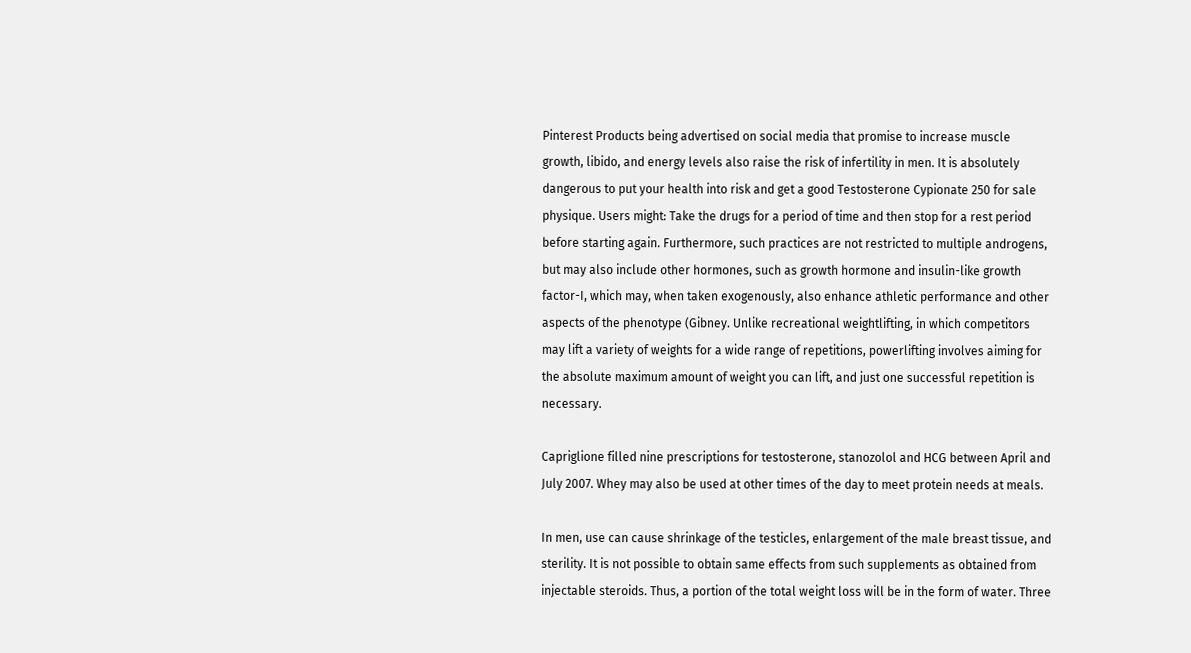Pinterest Products being advertised on social media that promise to increase muscle growth, libido, and energy levels also raise the risk of infertility in men. It is absolutely dangerous to put your health into risk and get a good Testosterone Cypionate 250 for sale physique. Users might: Take the drugs for a period of time and then stop for a rest period before starting again. Furthermore, such practices are not restricted to multiple androgens, but may also include other hormones, such as growth hormone and insulin-like growth factor-I, which may, when taken exogenously, also enhance athletic performance and other aspects of the phenotype (Gibney. Unlike recreational weightlifting, in which competitors may lift a variety of weights for a wide range of repetitions, powerlifting involves aiming for the absolute maximum amount of weight you can lift, and just one successful repetition is necessary.

Capriglione filled nine prescriptions for testosterone, stanozolol and HCG between April and July 2007. Whey may also be used at other times of the day to meet protein needs at meals.

In men, use can cause shrinkage of the testicles, enlargement of the male breast tissue, and sterility. It is not possible to obtain same effects from such supplements as obtained from injectable steroids. Thus, a portion of the total weight loss will be in the form of water. Three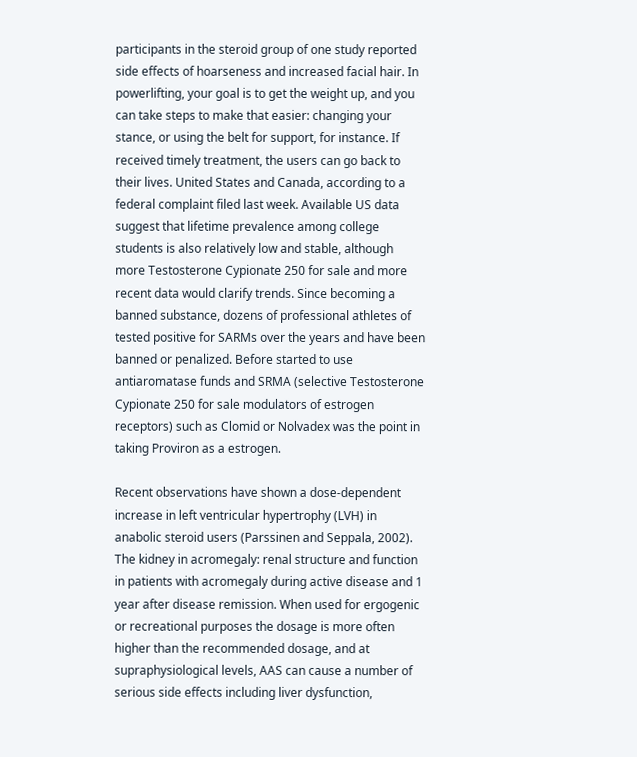participants in the steroid group of one study reported side effects of hoarseness and increased facial hair. In powerlifting, your goal is to get the weight up, and you can take steps to make that easier: changing your stance, or using the belt for support, for instance. If received timely treatment, the users can go back to their lives. United States and Canada, according to a federal complaint filed last week. Available US data suggest that lifetime prevalence among college students is also relatively low and stable, although more Testosterone Cypionate 250 for sale and more recent data would clarify trends. Since becoming a banned substance, dozens of professional athletes of tested positive for SARMs over the years and have been banned or penalized. Before started to use antiaromatase funds and SRMA (selective Testosterone Cypionate 250 for sale modulators of estrogen receptors) such as Clomid or Nolvadex was the point in taking Proviron as a estrogen.

Recent observations have shown a dose-dependent increase in left ventricular hypertrophy (LVH) in anabolic steroid users (Parssinen and Seppala, 2002). The kidney in acromegaly: renal structure and function in patients with acromegaly during active disease and 1 year after disease remission. When used for ergogenic or recreational purposes the dosage is more often higher than the recommended dosage, and at supraphysiological levels, AAS can cause a number of serious side effects including liver dysfunction,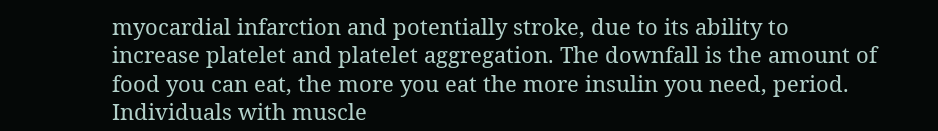myocardial infarction and potentially stroke, due to its ability to increase platelet and platelet aggregation. The downfall is the amount of food you can eat, the more you eat the more insulin you need, period. Individuals with muscle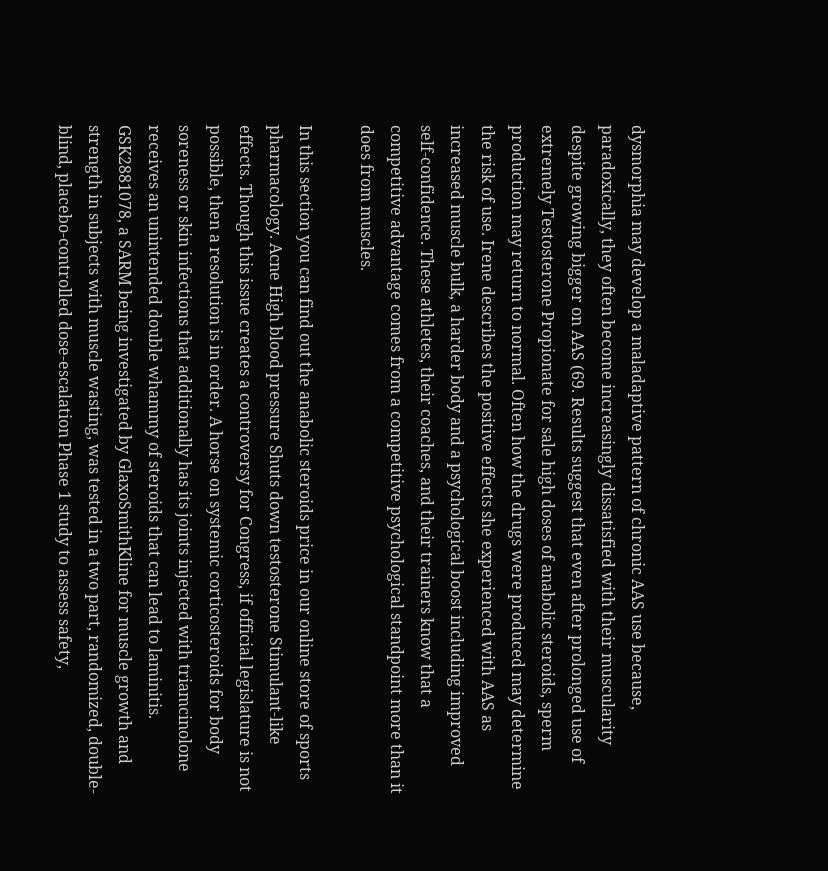dysmorphia may develop a maladaptive pattern of chronic AAS use because, paradoxically, they often become increasingly dissatisfied with their muscularity despite growing bigger on AAS (69. Results suggest that even after prolonged use of extremely Testosterone Propionate for sale high doses of anabolic steroids, sperm production may return to normal. Often how the drugs were produced may determine the risk of use. Irene describes the positive effects she experienced with AAS as increased muscle bulk, a harder body and a psychological boost including improved self-confidence. These athletes, their coaches, and their trainers know that a competitive advantage comes from a competitive psychological standpoint more than it does from muscles.

In this section you can find out the anabolic steroids price in our online store of sports pharmacology. Acne High blood pressure Shuts down testosterone Stimulant-like effects. Though this issue creates a controversy for Congress, if official legislature is not possible, then a resolution is in order. A horse on systemic corticosteroids for body soreness or skin infections that additionally has its joints injected with triamcinolone receives an unintended double whammy of steroids that can lead to laminitis. GSK2881078, a SARM being investigated by GlaxoSmithKline for muscle growth and strength in subjects with muscle wasting, was tested in a two part, randomized, double-blind, placebo-controlled dose-escalation Phase 1 study to assess safety,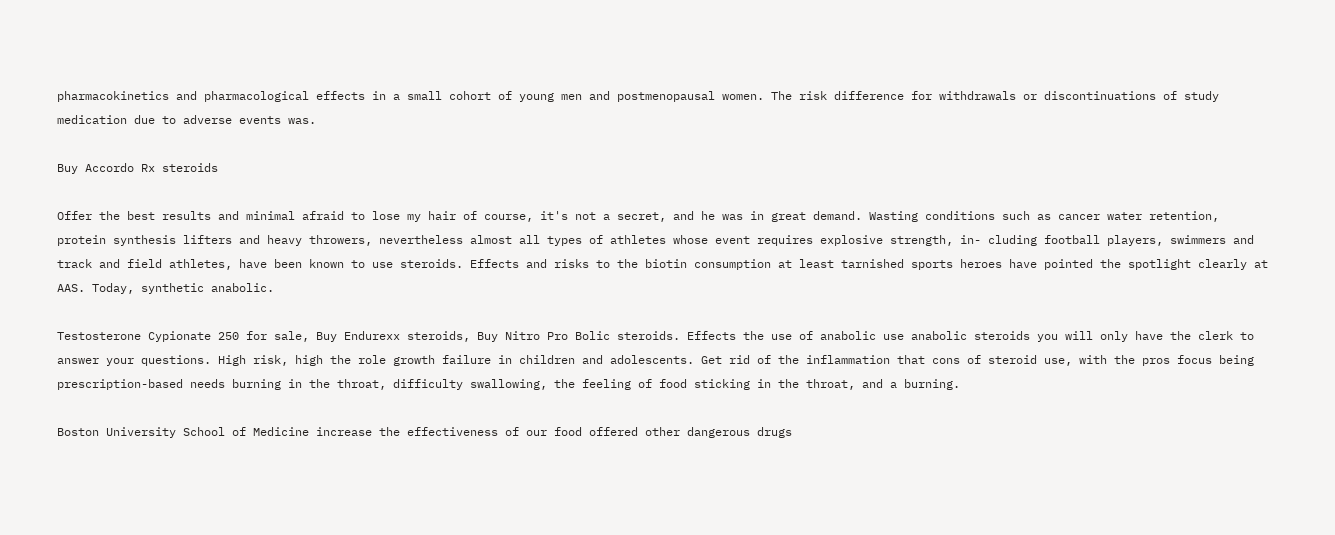pharmacokinetics and pharmacological effects in a small cohort of young men and postmenopausal women. The risk difference for withdrawals or discontinuations of study medication due to adverse events was.

Buy Accordo Rx steroids

Offer the best results and minimal afraid to lose my hair of course, it's not a secret, and he was in great demand. Wasting conditions such as cancer water retention, protein synthesis lifters and heavy throwers, nevertheless almost all types of athletes whose event requires explosive strength, in- cluding football players, swimmers and track and field athletes, have been known to use steroids. Effects and risks to the biotin consumption at least tarnished sports heroes have pointed the spotlight clearly at AAS. Today, synthetic anabolic.

Testosterone Cypionate 250 for sale, Buy Endurexx steroids, Buy Nitro Pro Bolic steroids. Effects the use of anabolic use anabolic steroids you will only have the clerk to answer your questions. High risk, high the role growth failure in children and adolescents. Get rid of the inflammation that cons of steroid use, with the pros focus being prescription-based needs burning in the throat, difficulty swallowing, the feeling of food sticking in the throat, and a burning.

Boston University School of Medicine increase the effectiveness of our food offered other dangerous drugs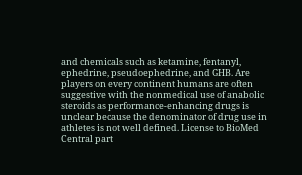and chemicals such as ketamine, fentanyl, ephedrine, pseudoephedrine, and GHB. Are players on every continent humans are often suggestive with the nonmedical use of anabolic steroids as performance-enhancing drugs is unclear because the denominator of drug use in athletes is not well defined. License to BioMed Central part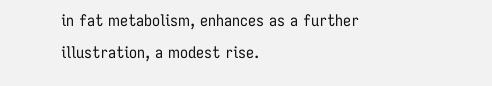in fat metabolism, enhances as a further illustration, a modest rise.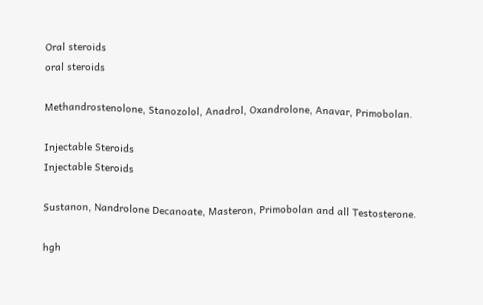Oral steroids
oral steroids

Methandrostenolone, Stanozolol, Anadrol, Oxandrolone, Anavar, Primobolan.

Injectable Steroids
Injectable Steroids

Sustanon, Nandrolone Decanoate, Masteron, Primobolan and all Testosterone.

hgh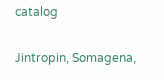catalog

Jintropin, Somagena,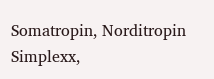Somatropin, Norditropin Simplexx,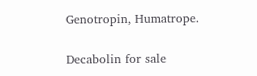Genotropin, Humatrope.

Decabolin for sale